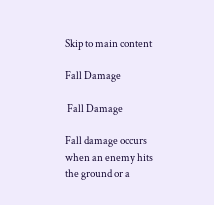Skip to main content

Fall Damage

 Fall Damage

Fall damage occurs when an enemy hits the ground or a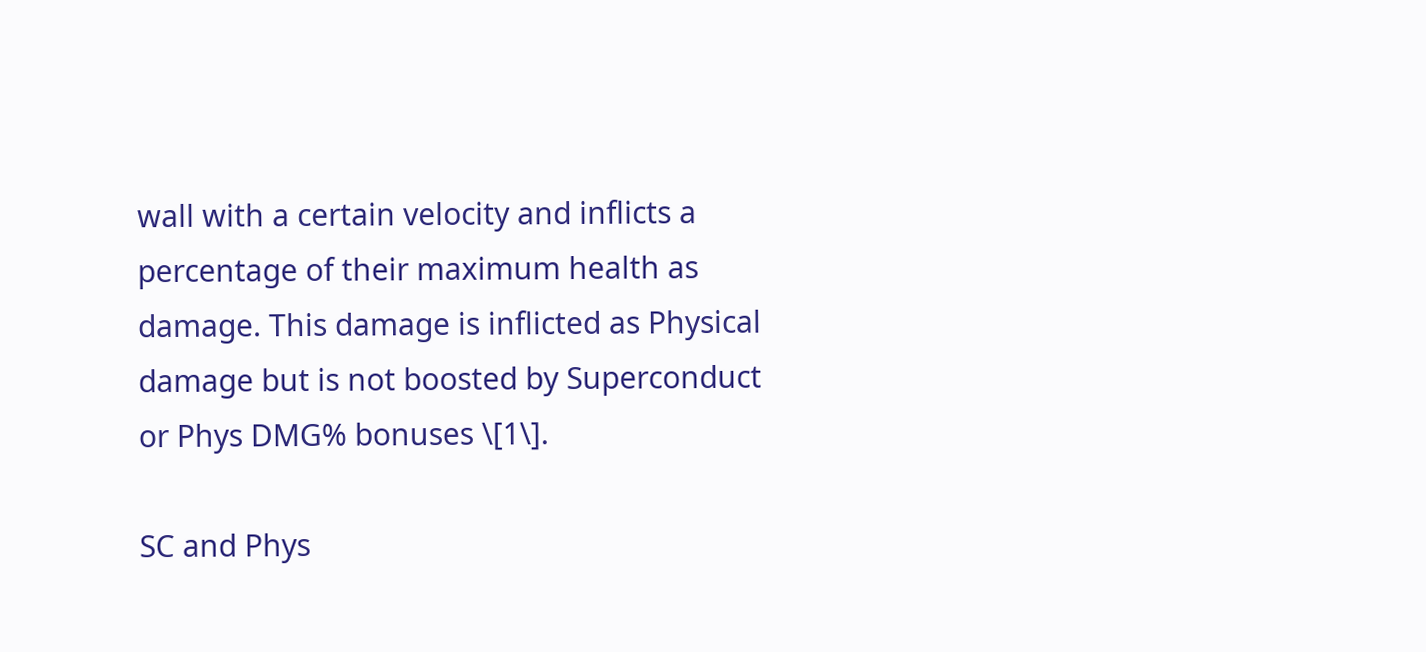wall with a certain velocity and inflicts a percentage of their maximum health as damage. This damage is inflicted as Physical damage but is not boosted by Superconduct or Phys DMG% bonuses \[1\].

SC and Phys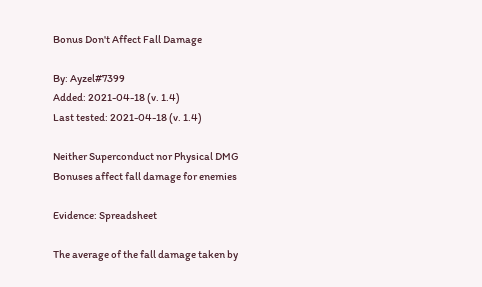Bonus Don't Affect Fall Damage

By: Ayzel#7399
Added: 2021-04-18 (v. 1.4)
Last tested: 2021-04-18 (v. 1.4)

Neither Superconduct nor Physical DMG Bonuses affect fall damage for enemies

Evidence: Spreadsheet

The average of the fall damage taken by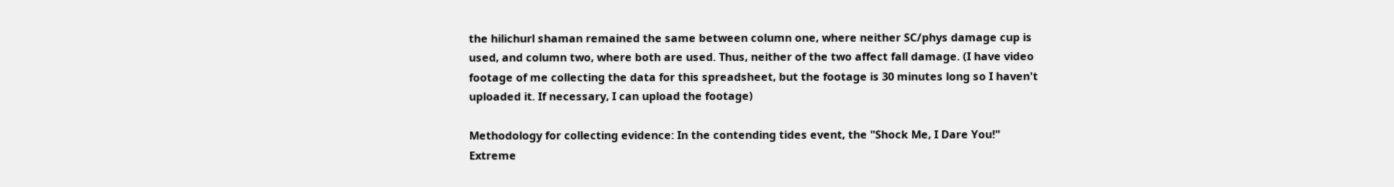the hilichurl shaman remained the same between column one, where neither SC/phys damage cup is used, and column two, where both are used. Thus, neither of the two affect fall damage. (I have video footage of me collecting the data for this spreadsheet, but the footage is 30 minutes long so I haven't uploaded it. If necessary, I can upload the footage)

Methodology for collecting evidence: In the contending tides event, the "Shock Me, I Dare You!" Extreme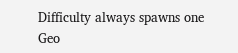Difficulty always spawns one Geo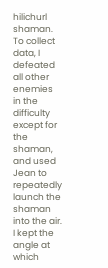hilichurl shaman. To collect data, I defeated all other enemies in the difficulty except for the shaman, and used Jean to repeatedly launch the shaman into the air. I kept the angle at which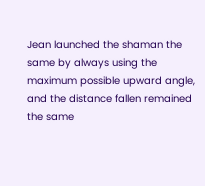Jean launched the shaman the same by always using the maximum possible upward angle, and the distance fallen remained the same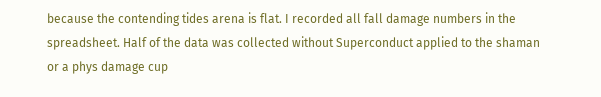because the contending tides arena is flat. I recorded all fall damage numbers in the spreadsheet. Half of the data was collected without Superconduct applied to the shaman or a phys damage cup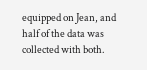equipped on Jean, and half of the data was collected with both.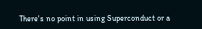There's no point in using Superconduct or a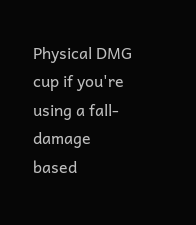Physical DMG cup if you're using a fall-damage based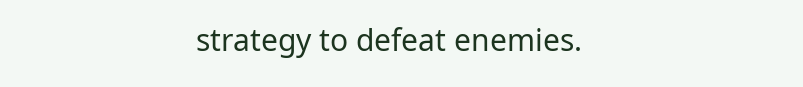strategy to defeat enemies.